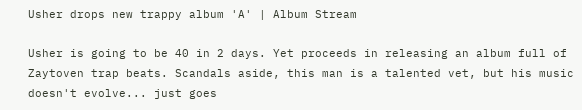Usher drops new trappy album 'A' | Album Stream

Usher is going to be 40 in 2 days. Yet proceeds in releasing an album full of Zaytoven trap beats. Scandals aside, this man is a talented vet, but his music doesn't evolve... just goes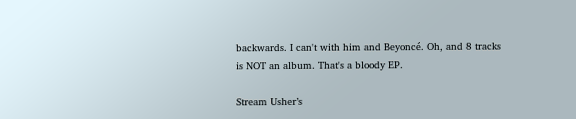backwards. I can't with him and Beyoncé. Oh, and 8 tracks is NOT an album. That's a bloody EP.

Stream Usher’s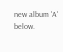new album 'A' below.